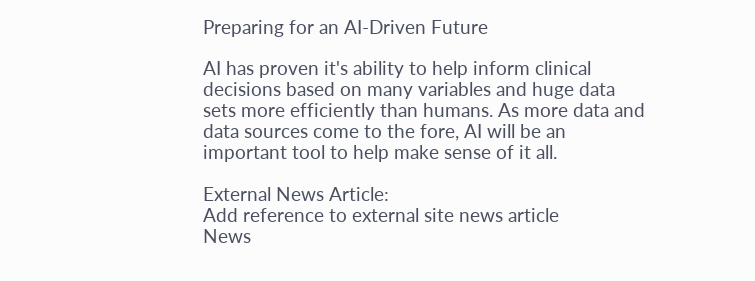Preparing for an AI-Driven Future

AI has proven it's ability to help inform clinical decisions based on many variables and huge data sets more efficiently than humans. As more data and data sources come to the fore, AI will be an important tool to help make sense of it all.

External News Article:
Add reference to external site news article
News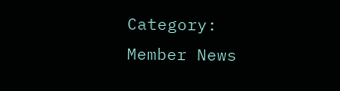Category:
Member News